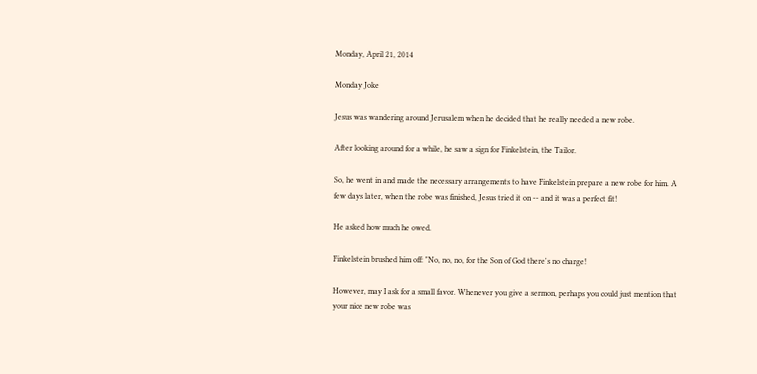Monday, April 21, 2014

Monday Joke

Jesus was wandering around Jerusalem when he decided that he really needed a new robe.

After looking around for a while, he saw a sign for Finkelstein, the Tailor.

So, he went in and made the necessary arrangements to have Finkelstein prepare a new robe for him. A few days later, when the robe was finished, Jesus tried it on -- and it was a perfect fit!

He asked how much he owed.

Finkelstein brushed him off: "No, no, no, for the Son of God there's no charge!

However, may I ask for a small favor. Whenever you give a sermon, perhaps you could just mention that your nice new robe was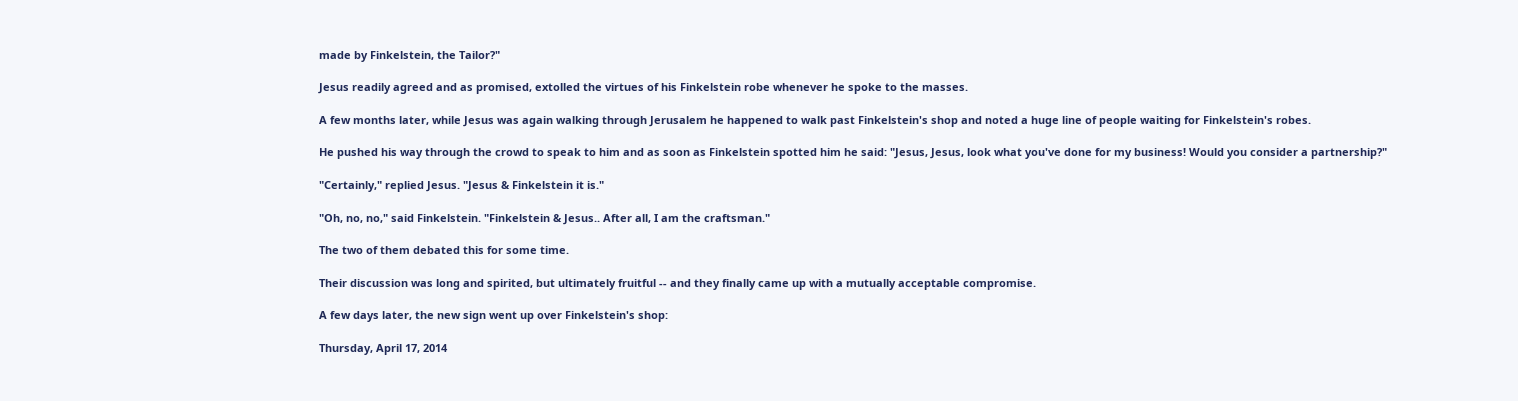made by Finkelstein, the Tailor?"

Jesus readily agreed and as promised, extolled the virtues of his Finkelstein robe whenever he spoke to the masses.

A few months later, while Jesus was again walking through Jerusalem he happened to walk past Finkelstein's shop and noted a huge line of people waiting for Finkelstein's robes.

He pushed his way through the crowd to speak to him and as soon as Finkelstein spotted him he said: "Jesus, Jesus, look what you've done for my business! Would you consider a partnership?"

"Certainly," replied Jesus. "Jesus & Finkelstein it is."

"Oh, no, no," said Finkelstein. "Finkelstein & Jesus.. After all, I am the craftsman."

The two of them debated this for some time.

Their discussion was long and spirited, but ultimately fruitful -- and they finally came up with a mutually acceptable compromise.

A few days later, the new sign went up over Finkelstein's shop:

Thursday, April 17, 2014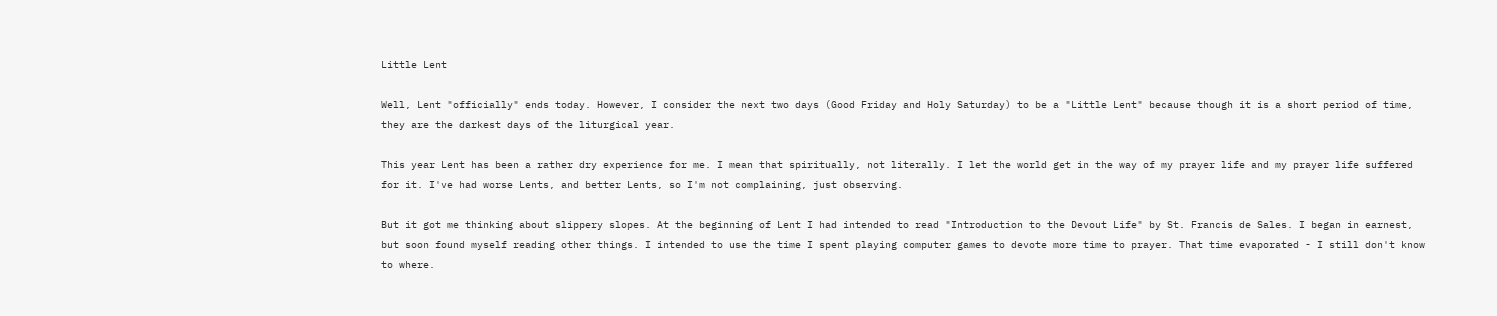Little Lent

Well, Lent "officially" ends today. However, I consider the next two days (Good Friday and Holy Saturday) to be a "Little Lent" because though it is a short period of time, they are the darkest days of the liturgical year.

This year Lent has been a rather dry experience for me. I mean that spiritually, not literally. I let the world get in the way of my prayer life and my prayer life suffered for it. I've had worse Lents, and better Lents, so I'm not complaining, just observing.

But it got me thinking about slippery slopes. At the beginning of Lent I had intended to read "Introduction to the Devout Life" by St. Francis de Sales. I began in earnest, but soon found myself reading other things. I intended to use the time I spent playing computer games to devote more time to prayer. That time evaporated - I still don't know to where.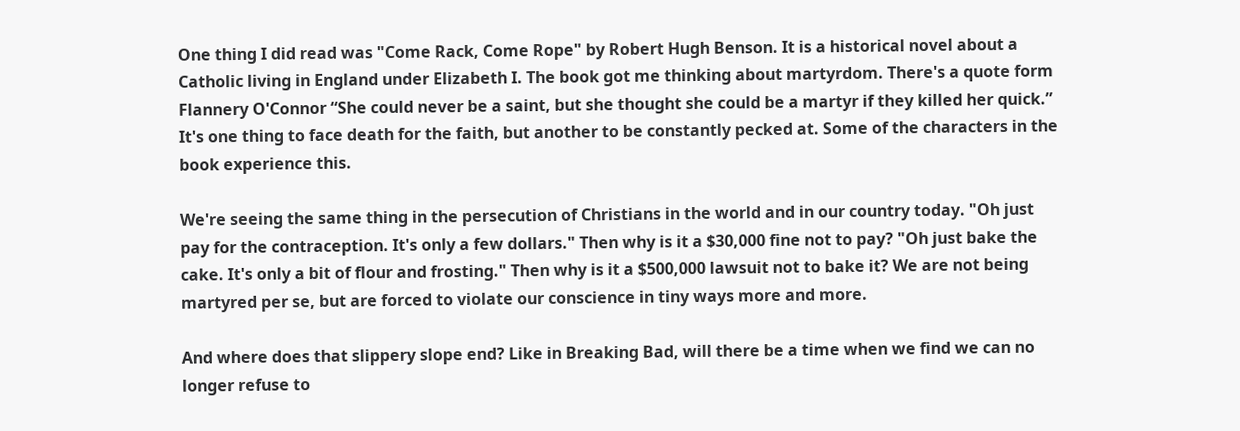One thing I did read was "Come Rack, Come Rope" by Robert Hugh Benson. It is a historical novel about a Catholic living in England under Elizabeth I. The book got me thinking about martyrdom. There's a quote form Flannery O'Connor “She could never be a saint, but she thought she could be a martyr if they killed her quick.” It's one thing to face death for the faith, but another to be constantly pecked at. Some of the characters in the book experience this.

We're seeing the same thing in the persecution of Christians in the world and in our country today. "Oh just pay for the contraception. It's only a few dollars." Then why is it a $30,000 fine not to pay? "Oh just bake the cake. It's only a bit of flour and frosting." Then why is it a $500,000 lawsuit not to bake it? We are not being martyred per se, but are forced to violate our conscience in tiny ways more and more.

And where does that slippery slope end? Like in Breaking Bad, will there be a time when we find we can no longer refuse to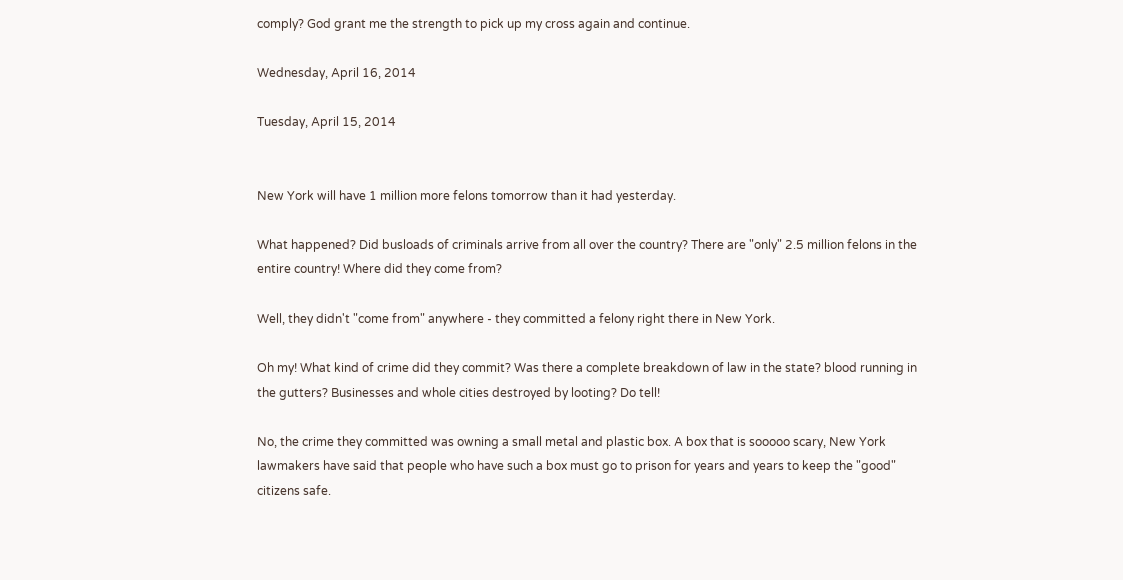comply? God grant me the strength to pick up my cross again and continue.

Wednesday, April 16, 2014

Tuesday, April 15, 2014


New York will have 1 million more felons tomorrow than it had yesterday.

What happened? Did busloads of criminals arrive from all over the country? There are "only" 2.5 million felons in the entire country! Where did they come from?

Well, they didn't "come from" anywhere - they committed a felony right there in New York.

Oh my! What kind of crime did they commit? Was there a complete breakdown of law in the state? blood running in the gutters? Businesses and whole cities destroyed by looting? Do tell!

No, the crime they committed was owning a small metal and plastic box. A box that is sooooo scary, New York lawmakers have said that people who have such a box must go to prison for years and years to keep the "good" citizens safe.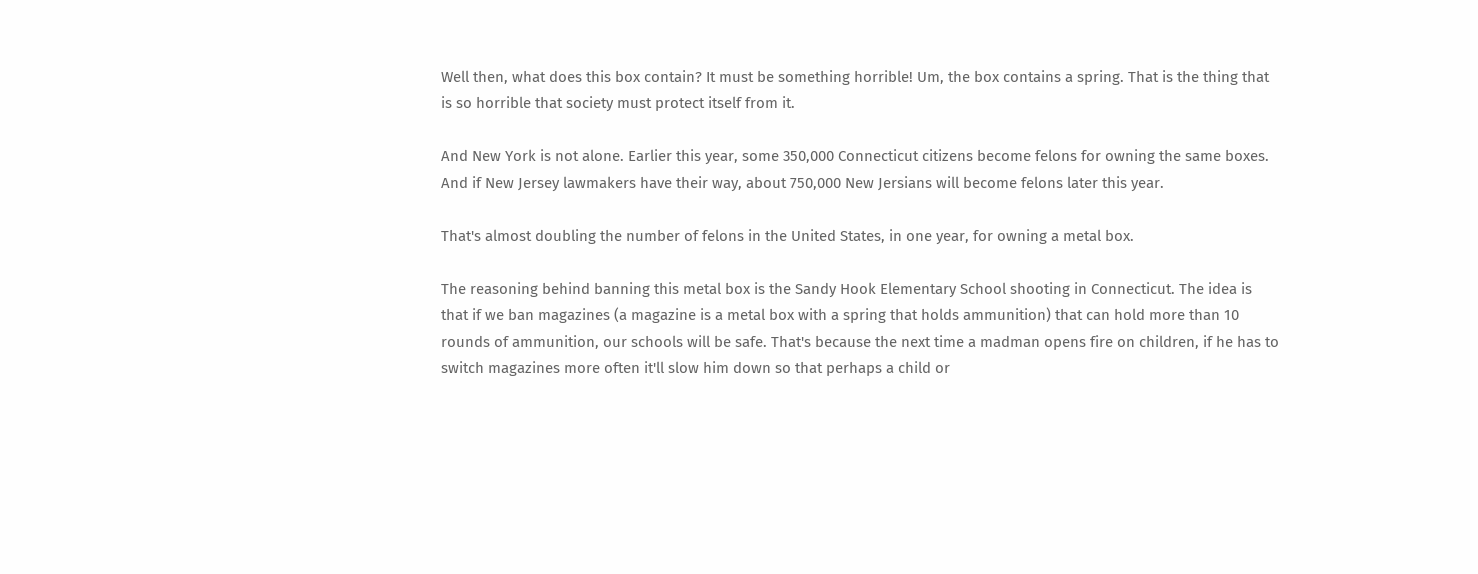Well then, what does this box contain? It must be something horrible! Um, the box contains a spring. That is the thing that is so horrible that society must protect itself from it.

And New York is not alone. Earlier this year, some 350,000 Connecticut citizens become felons for owning the same boxes. And if New Jersey lawmakers have their way, about 750,000 New Jersians will become felons later this year.

That's almost doubling the number of felons in the United States, in one year, for owning a metal box.

The reasoning behind banning this metal box is the Sandy Hook Elementary School shooting in Connecticut. The idea is that if we ban magazines (a magazine is a metal box with a spring that holds ammunition) that can hold more than 10 rounds of ammunition, our schools will be safe. That's because the next time a madman opens fire on children, if he has to switch magazines more often it'll slow him down so that perhaps a child or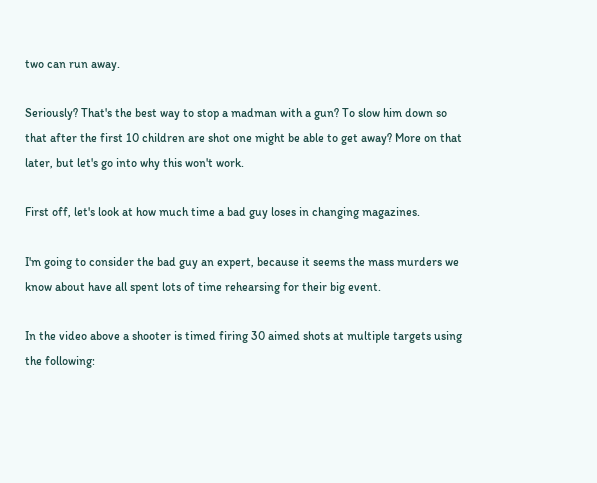two can run away.

Seriously? That's the best way to stop a madman with a gun? To slow him down so that after the first 10 children are shot one might be able to get away? More on that later, but let's go into why this won't work.

First off, let's look at how much time a bad guy loses in changing magazines.

I'm going to consider the bad guy an expert, because it seems the mass murders we know about have all spent lots of time rehearsing for their big event.

In the video above a shooter is timed firing 30 aimed shots at multiple targets using the following: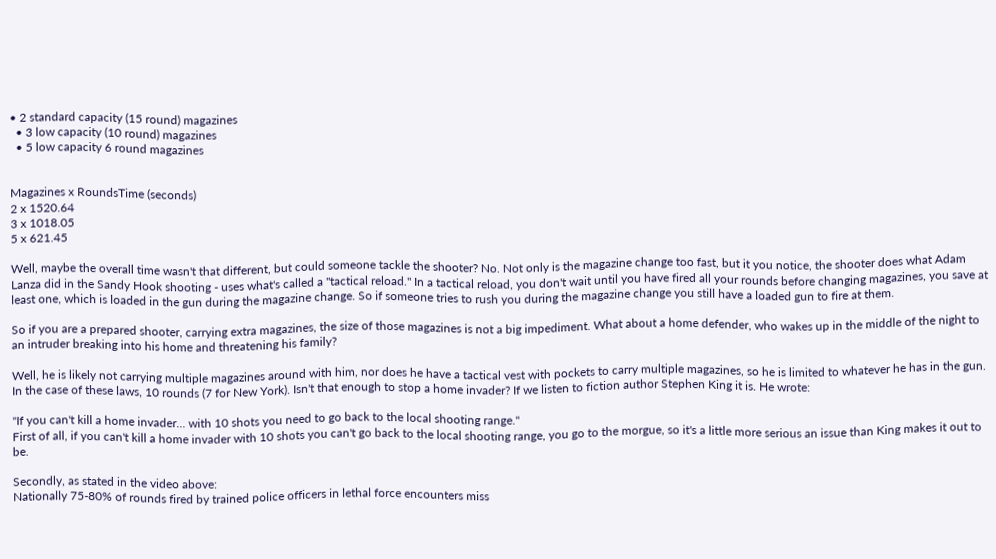• 2 standard capacity (15 round) magazines
  • 3 low capacity (10 round) magazines
  • 5 low capacity 6 round magazines


Magazines x RoundsTime (seconds)
2 x 1520.64
3 x 1018.05
5 x 621.45

Well, maybe the overall time wasn't that different, but could someone tackle the shooter? No. Not only is the magazine change too fast, but it you notice, the shooter does what Adam Lanza did in the Sandy Hook shooting - uses what's called a "tactical reload." In a tactical reload, you don't wait until you have fired all your rounds before changing magazines, you save at least one, which is loaded in the gun during the magazine change. So if someone tries to rush you during the magazine change you still have a loaded gun to fire at them.

So if you are a prepared shooter, carrying extra magazines, the size of those magazines is not a big impediment. What about a home defender, who wakes up in the middle of the night to an intruder breaking into his home and threatening his family?

Well, he is likely not carrying multiple magazines around with him, nor does he have a tactical vest with pockets to carry multiple magazines, so he is limited to whatever he has in the gun. In the case of these laws, 10 rounds (7 for New York). Isn't that enough to stop a home invader? If we listen to fiction author Stephen King it is. He wrote:

"If you can't kill a home invader... with 10 shots you need to go back to the local shooting range."
First of all, if you can't kill a home invader with 10 shots you can't go back to the local shooting range, you go to the morgue, so it's a little more serious an issue than King makes it out to be.

Secondly, as stated in the video above:
Nationally 75-80% of rounds fired by trained police officers in lethal force encounters miss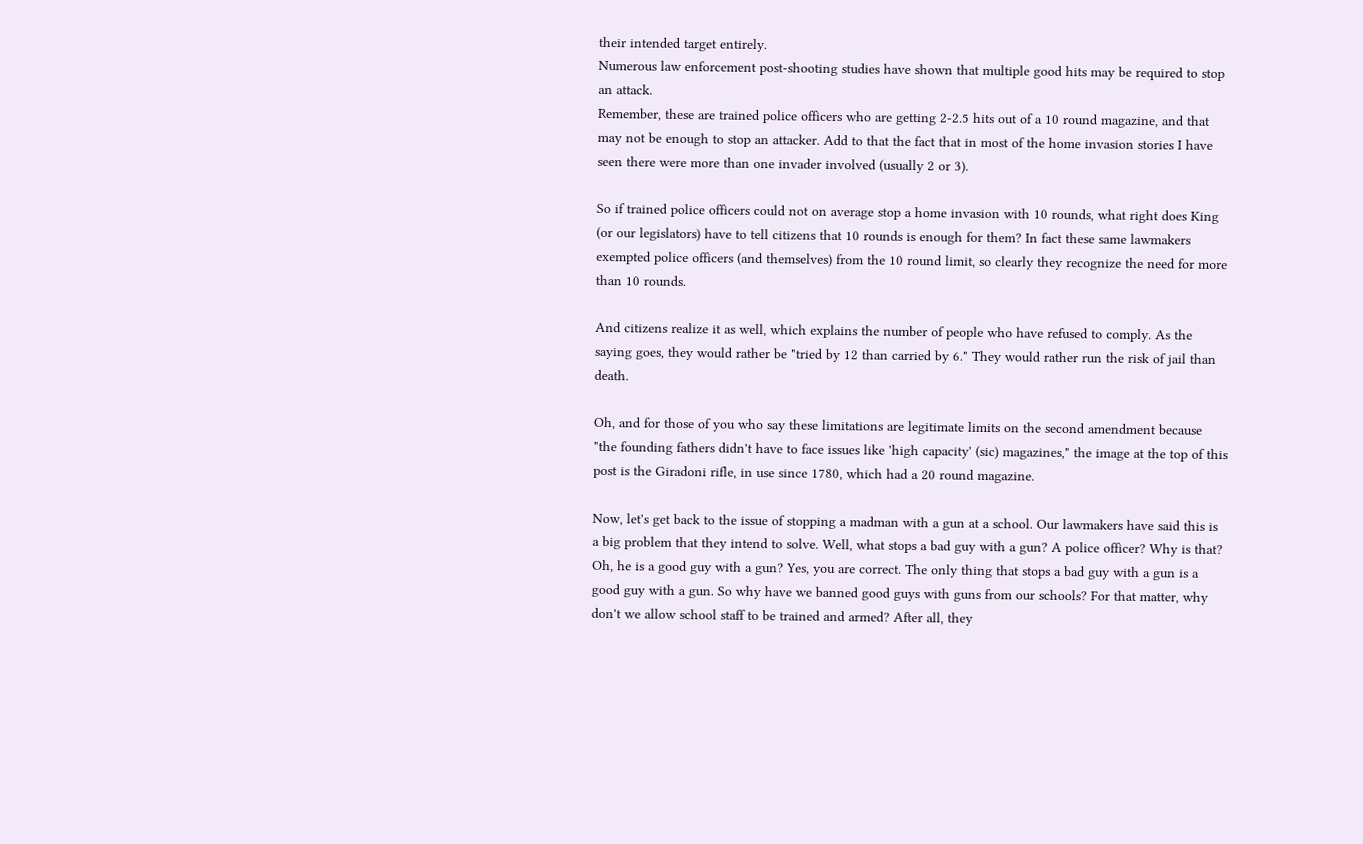their intended target entirely.
Numerous law enforcement post-shooting studies have shown that multiple good hits may be required to stop an attack.
Remember, these are trained police officers who are getting 2-2.5 hits out of a 10 round magazine, and that may not be enough to stop an attacker. Add to that the fact that in most of the home invasion stories I have seen there were more than one invader involved (usually 2 or 3).

So if trained police officers could not on average stop a home invasion with 10 rounds, what right does King (or our legislators) have to tell citizens that 10 rounds is enough for them? In fact these same lawmakers exempted police officers (and themselves) from the 10 round limit, so clearly they recognize the need for more than 10 rounds.

And citizens realize it as well, which explains the number of people who have refused to comply. As the saying goes, they would rather be "tried by 12 than carried by 6." They would rather run the risk of jail than death.

Oh, and for those of you who say these limitations are legitimate limits on the second amendment because  "the founding fathers didn't have to face issues like 'high capacity' (sic) magazines," the image at the top of this post is the Giradoni rifle, in use since 1780, which had a 20 round magazine.

Now, let's get back to the issue of stopping a madman with a gun at a school. Our lawmakers have said this is a big problem that they intend to solve. Well, what stops a bad guy with a gun? A police officer? Why is that? Oh, he is a good guy with a gun? Yes, you are correct. The only thing that stops a bad guy with a gun is a good guy with a gun. So why have we banned good guys with guns from our schools? For that matter, why don't we allow school staff to be trained and armed? After all, they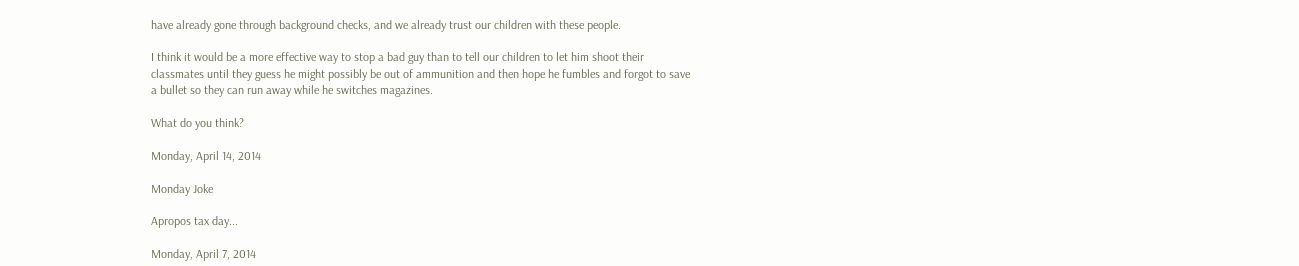have already gone through background checks, and we already trust our children with these people.

I think it would be a more effective way to stop a bad guy than to tell our children to let him shoot their classmates until they guess he might possibly be out of ammunition and then hope he fumbles and forgot to save a bullet so they can run away while he switches magazines.

What do you think?

Monday, April 14, 2014

Monday Joke

Apropos tax day...

Monday, April 7, 2014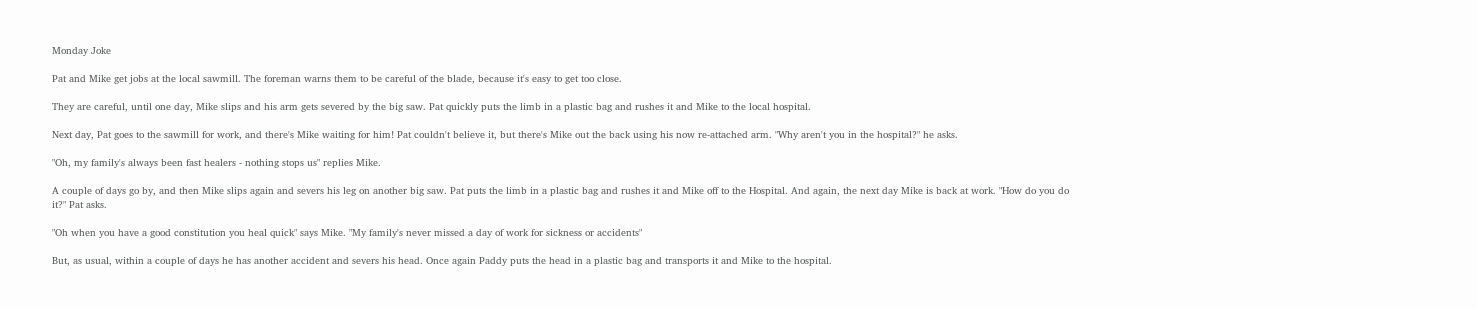Monday Joke

Pat and Mike get jobs at the local sawmill. The foreman warns them to be careful of the blade, because it's easy to get too close.

They are careful, until one day, Mike slips and his arm gets severed by the big saw. Pat quickly puts the limb in a plastic bag and rushes it and Mike to the local hospital.

Next day, Pat goes to the sawmill for work, and there's Mike waiting for him! Pat couldn't believe it, but there's Mike out the back using his now re-attached arm. "Why aren't you in the hospital?" he asks.

"Oh, my family's always been fast healers - nothing stops us" replies Mike.

A couple of days go by, and then Mike slips again and severs his leg on another big saw. Pat puts the limb in a plastic bag and rushes it and Mike off to the Hospital. And again, the next day Mike is back at work. "How do you do it?" Pat asks.

"Oh when you have a good constitution you heal quick" says Mike. "My family's never missed a day of work for sickness or accidents"

But, as usual, within a couple of days he has another accident and severs his head. Once again Paddy puts the head in a plastic bag and transports it and Mike to the hospital.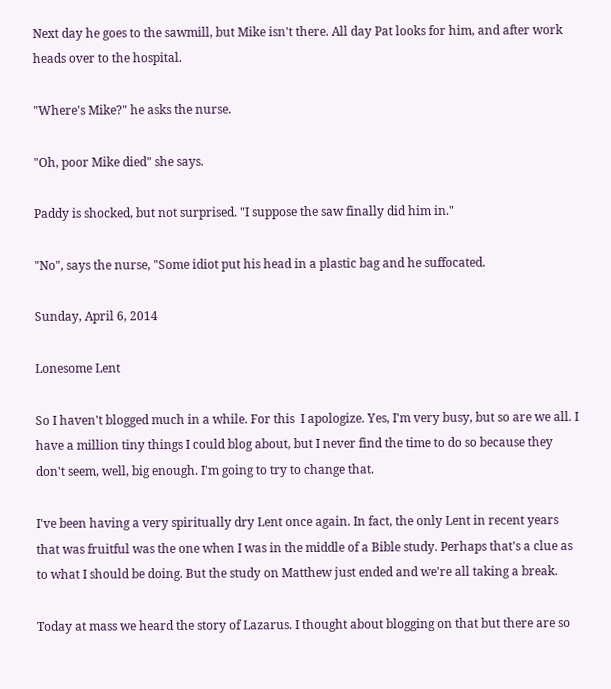Next day he goes to the sawmill, but Mike isn't there. All day Pat looks for him, and after work heads over to the hospital.

"Where's Mike?" he asks the nurse.

"Oh, poor Mike died" she says.

Paddy is shocked, but not surprised. "I suppose the saw finally did him in."

"No", says the nurse, "Some idiot put his head in a plastic bag and he suffocated.

Sunday, April 6, 2014

Lonesome Lent

So I haven't blogged much in a while. For this  I apologize. Yes, I'm very busy, but so are we all. I have a million tiny things I could blog about, but I never find the time to do so because they don't seem, well, big enough. I'm going to try to change that.

I've been having a very spiritually dry Lent once again. In fact, the only Lent in recent years that was fruitful was the one when I was in the middle of a Bible study. Perhaps that's a clue as to what I should be doing. But the study on Matthew just ended and we're all taking a break.

Today at mass we heard the story of Lazarus. I thought about blogging on that but there are so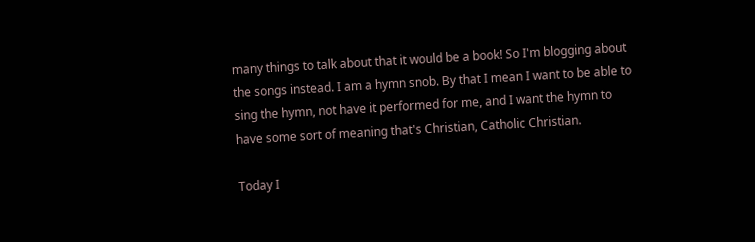many things to talk about that it would be a book! So I'm blogging about the songs instead. I am a hymn snob. By that I mean I want to be able to sing the hymn, not have it performed for me, and I want the hymn to have some sort of meaning that's Christian, Catholic Christian.

Today I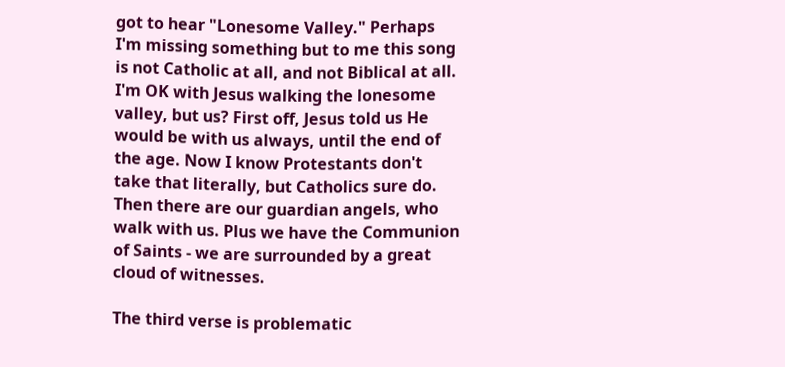got to hear "Lonesome Valley." Perhaps I'm missing something but to me this song is not Catholic at all, and not Biblical at all. I'm OK with Jesus walking the lonesome valley, but us? First off, Jesus told us He would be with us always, until the end of the age. Now I know Protestants don't take that literally, but Catholics sure do. Then there are our guardian angels, who walk with us. Plus we have the Communion of Saints - we are surrounded by a great cloud of witnesses.

The third verse is problematic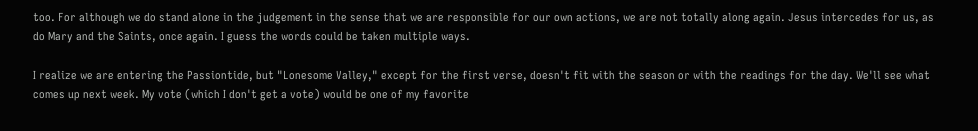too. For although we do stand alone in the judgement in the sense that we are responsible for our own actions, we are not totally along again. Jesus intercedes for us, as do Mary and the Saints, once again. I guess the words could be taken multiple ways.

I realize we are entering the Passiontide, but "Lonesome Valley," except for the first verse, doesn't fit with the season or with the readings for the day. We'll see what comes up next week. My vote (which I don't get a vote) would be one of my favorite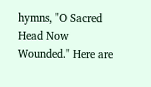hymns, "O Sacred Head Now Wounded." Here are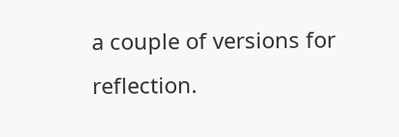a couple of versions for reflection.